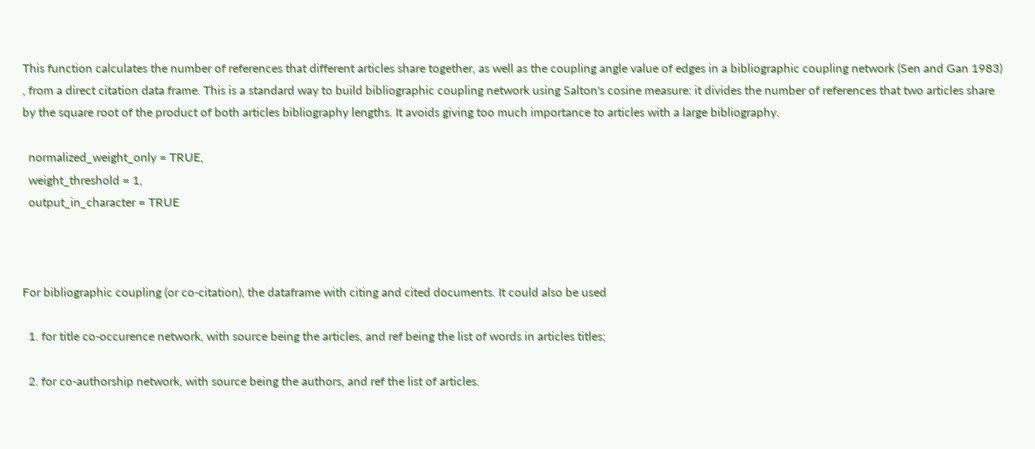This function calculates the number of references that different articles share together, as well as the coupling angle value of edges in a bibliographic coupling network (Sen and Gan 1983) , from a direct citation data frame. This is a standard way to build bibliographic coupling network using Salton's cosine measure: it divides the number of references that two articles share by the square root of the product of both articles bibliography lengths. It avoids giving too much importance to articles with a large bibliography.

  normalized_weight_only = TRUE,
  weight_threshold = 1,
  output_in_character = TRUE



For bibliographic coupling (or co-citation), the dataframe with citing and cited documents. It could also be used

  1. for title co-occurence network, with source being the articles, and ref being the list of words in articles titles;

  2. for co-authorship network, with source being the authors, and ref the list of articles.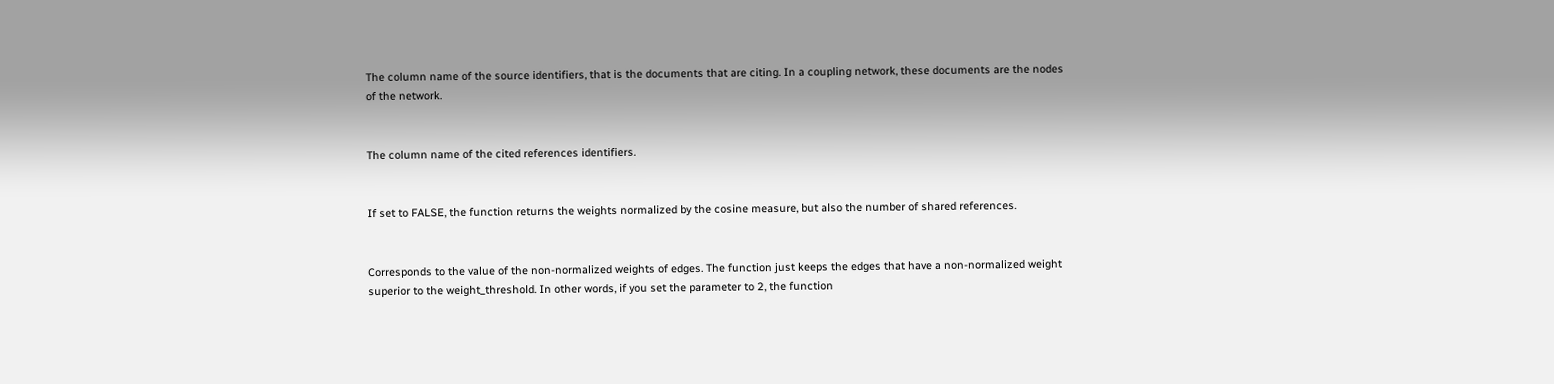The column name of the source identifiers, that is the documents that are citing. In a coupling network, these documents are the nodes of the network.


The column name of the cited references identifiers.


If set to FALSE, the function returns the weights normalized by the cosine measure, but also the number of shared references.


Corresponds to the value of the non-normalized weights of edges. The function just keeps the edges that have a non-normalized weight superior to the weight_threshold. In other words, if you set the parameter to 2, the function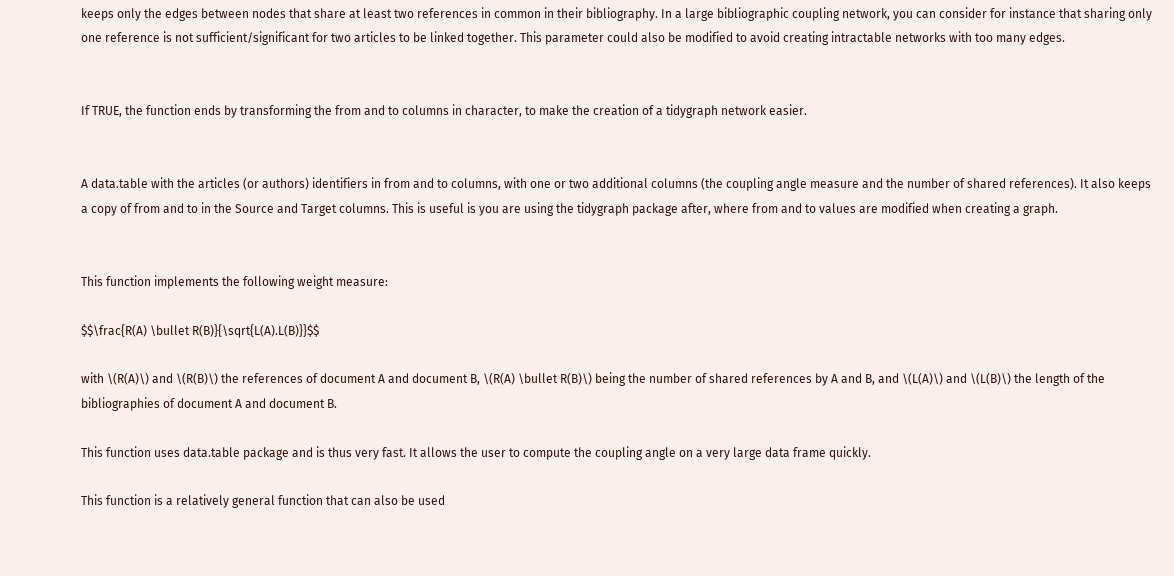keeps only the edges between nodes that share at least two references in common in their bibliography. In a large bibliographic coupling network, you can consider for instance that sharing only one reference is not sufficient/significant for two articles to be linked together. This parameter could also be modified to avoid creating intractable networks with too many edges.


If TRUE, the function ends by transforming the from and to columns in character, to make the creation of a tidygraph network easier.


A data.table with the articles (or authors) identifiers in from and to columns, with one or two additional columns (the coupling angle measure and the number of shared references). It also keeps a copy of from and to in the Source and Target columns. This is useful is you are using the tidygraph package after, where from and to values are modified when creating a graph.


This function implements the following weight measure:

$$\frac{R(A) \bullet R(B)}{\sqrt{L(A).L(B)}}$$

with \(R(A)\) and \(R(B)\) the references of document A and document B, \(R(A) \bullet R(B)\) being the number of shared references by A and B, and \(L(A)\) and \(L(B)\) the length of the bibliographies of document A and document B.

This function uses data.table package and is thus very fast. It allows the user to compute the coupling angle on a very large data frame quickly.

This function is a relatively general function that can also be used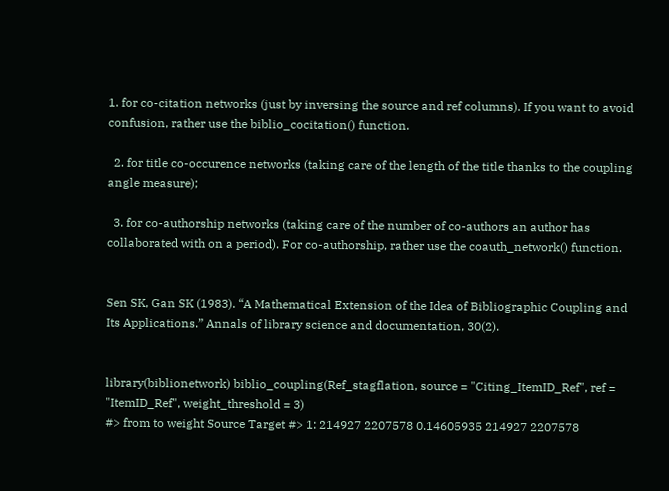1. for co-citation networks (just by inversing the source and ref columns). If you want to avoid confusion, rather use the biblio_cocitation() function.

  2. for title co-occurence networks (taking care of the length of the title thanks to the coupling angle measure);

  3. for co-authorship networks (taking care of the number of co-authors an author has collaborated with on a period). For co-authorship, rather use the coauth_network() function.


Sen SK, Gan SK (1983). “A Mathematical Extension of the Idea of Bibliographic Coupling and Its Applications.” Annals of library science and documentation, 30(2).


library(biblionetwork) biblio_coupling(Ref_stagflation, source = "Citing_ItemID_Ref", ref = "ItemID_Ref", weight_threshold = 3)
#> from to weight Source Target #> 1: 214927 2207578 0.14605935 214927 2207578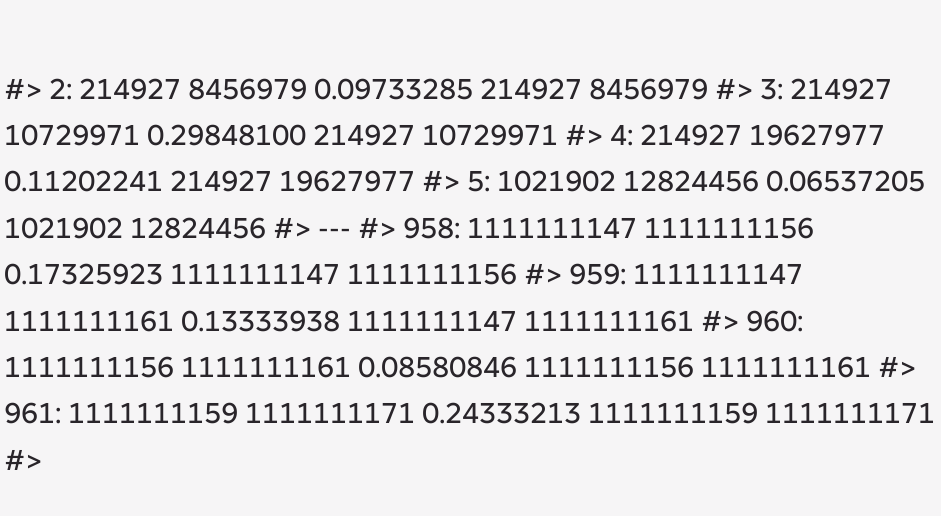#> 2: 214927 8456979 0.09733285 214927 8456979 #> 3: 214927 10729971 0.29848100 214927 10729971 #> 4: 214927 19627977 0.11202241 214927 19627977 #> 5: 1021902 12824456 0.06537205 1021902 12824456 #> --- #> 958: 1111111147 1111111156 0.17325923 1111111147 1111111156 #> 959: 1111111147 1111111161 0.13333938 1111111147 1111111161 #> 960: 1111111156 1111111161 0.08580846 1111111156 1111111161 #> 961: 1111111159 1111111171 0.24333213 1111111159 1111111171 #>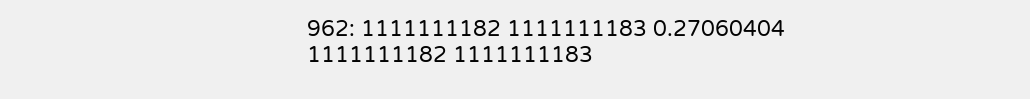962: 1111111182 1111111183 0.27060404 1111111182 1111111183